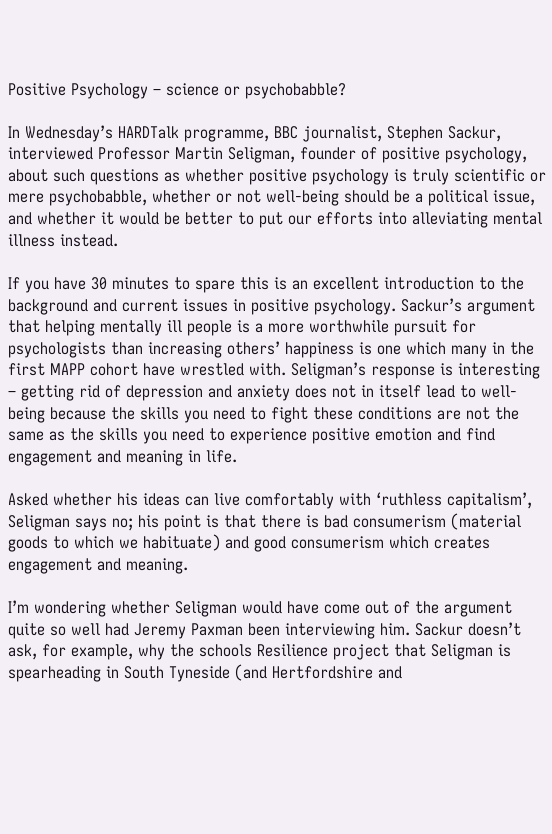Positive Psychology – science or psychobabble?

In Wednesday’s HARDTalk programme, BBC journalist, Stephen Sackur, interviewed Professor Martin Seligman, founder of positive psychology, about such questions as whether positive psychology is truly scientific or mere psychobabble, whether or not well-being should be a political issue, and whether it would be better to put our efforts into alleviating mental illness instead.

If you have 30 minutes to spare this is an excellent introduction to the background and current issues in positive psychology. Sackur’s argument that helping mentally ill people is a more worthwhile pursuit for psychologists than increasing others’ happiness is one which many in the first MAPP cohort have wrestled with. Seligman’s response is interesting – getting rid of depression and anxiety does not in itself lead to well-being because the skills you need to fight these conditions are not the same as the skills you need to experience positive emotion and find engagement and meaning in life.

Asked whether his ideas can live comfortably with ‘ruthless capitalism’, Seligman says no; his point is that there is bad consumerism (material goods to which we habituate) and good consumerism which creates engagement and meaning.

I’m wondering whether Seligman would have come out of the argument quite so well had Jeremy Paxman been interviewing him. Sackur doesn’t ask, for example, why the schools Resilience project that Seligman is spearheading in South Tyneside (and Hertfordshire and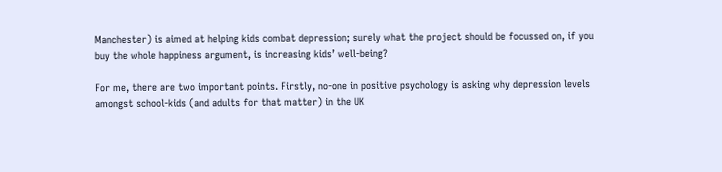Manchester) is aimed at helping kids combat depression; surely what the project should be focussed on, if you buy the whole happiness argument, is increasing kids’ well-being?

For me, there are two important points. Firstly, no-one in positive psychology is asking why depression levels amongst school-kids (and adults for that matter) in the UK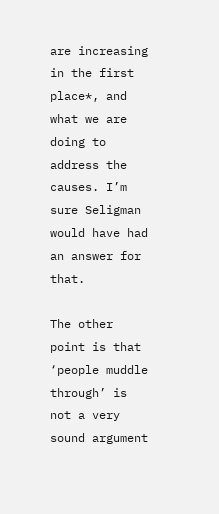are increasing in the first place*, and what we are doing to address the causes. I’m sure Seligman would have had an answer for that.

The other point is that ‘people muddle through’ is not a very sound argument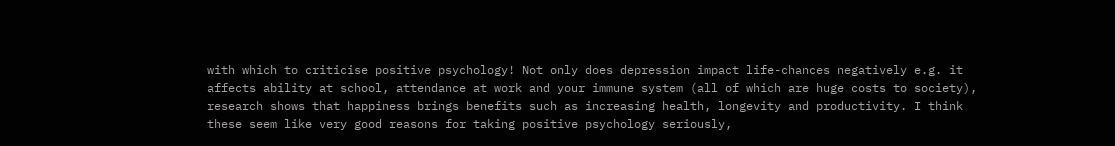with which to criticise positive psychology! Not only does depression impact life-chances negatively e.g. it affects ability at school, attendance at work and your immune system (all of which are huge costs to society), research shows that happiness brings benefits such as increasing health, longevity and productivity. I think these seem like very good reasons for taking positive psychology seriously,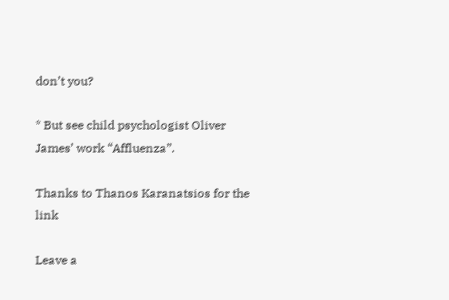don’t you?

* But see child psychologist Oliver James’ work “Affluenza”.

Thanks to Thanos Karanatsios for the link

Leave a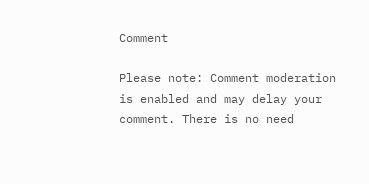Comment

Please note: Comment moderation is enabled and may delay your comment. There is no need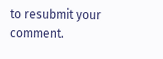to resubmit your comment.